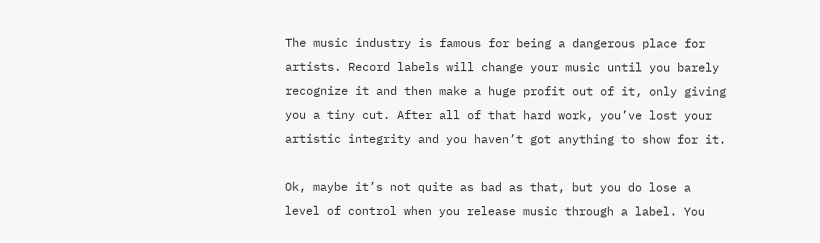The music industry is famous for being a dangerous place for artists. Record labels will change your music until you barely recognize it and then make a huge profit out of it, only giving you a tiny cut. After all of that hard work, you’ve lost your artistic integrity and you haven’t got anything to show for it.

Ok, maybe it’s not quite as bad as that, but you do lose a level of control when you release music through a label. You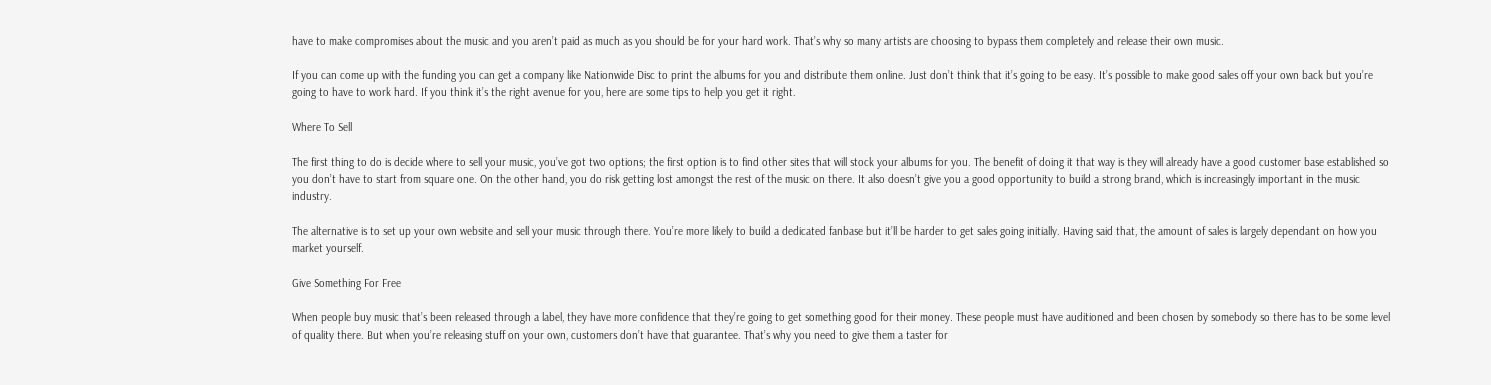have to make compromises about the music and you aren’t paid as much as you should be for your hard work. That’s why so many artists are choosing to bypass them completely and release their own music.

If you can come up with the funding you can get a company like Nationwide Disc to print the albums for you and distribute them online. Just don’t think that it’s going to be easy. It’s possible to make good sales off your own back but you’re going to have to work hard. If you think it’s the right avenue for you, here are some tips to help you get it right.

Where To Sell

The first thing to do is decide where to sell your music, you’ve got two options; the first option is to find other sites that will stock your albums for you. The benefit of doing it that way is they will already have a good customer base established so you don’t have to start from square one. On the other hand, you do risk getting lost amongst the rest of the music on there. It also doesn’t give you a good opportunity to build a strong brand, which is increasingly important in the music industry.

The alternative is to set up your own website and sell your music through there. You’re more likely to build a dedicated fanbase but it’ll be harder to get sales going initially. Having said that, the amount of sales is largely dependant on how you market yourself.

Give Something For Free

When people buy music that’s been released through a label, they have more confidence that they’re going to get something good for their money. These people must have auditioned and been chosen by somebody so there has to be some level of quality there. But when you’re releasing stuff on your own, customers don’t have that guarantee. That’s why you need to give them a taster for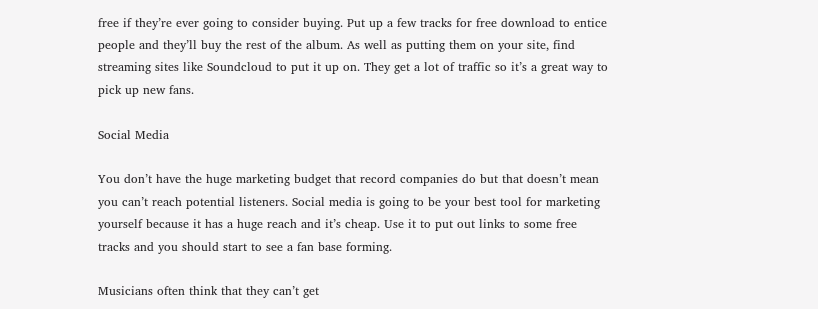free if they’re ever going to consider buying. Put up a few tracks for free download to entice people and they’ll buy the rest of the album. As well as putting them on your site, find streaming sites like Soundcloud to put it up on. They get a lot of traffic so it’s a great way to pick up new fans.

Social Media

You don’t have the huge marketing budget that record companies do but that doesn’t mean you can’t reach potential listeners. Social media is going to be your best tool for marketing yourself because it has a huge reach and it’s cheap. Use it to put out links to some free tracks and you should start to see a fan base forming.

Musicians often think that they can’t get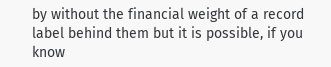by without the financial weight of a record label behind them but it is possible, if you know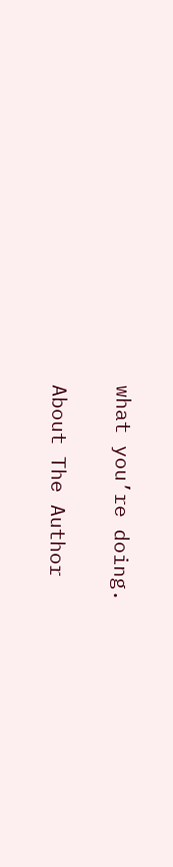what you’re doing.

About The Author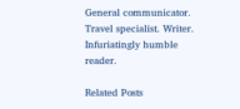General communicator. Travel specialist. Writer. Infuriatingly humble reader.

Related Posts